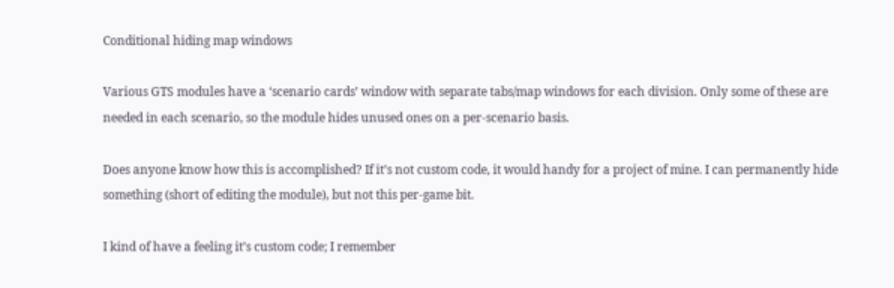Conditional hiding map windows

Various GTS modules have a ‘scenario cards’ window with separate tabs/map windows for each division. Only some of these are needed in each scenario, so the module hides unused ones on a per-scenario basis.

Does anyone know how this is accomplished? If it’s not custom code, it would handy for a project of mine. I can permanently hide something (short of editing the module), but not this per-game bit.

I kind of have a feeling it’s custom code; I remember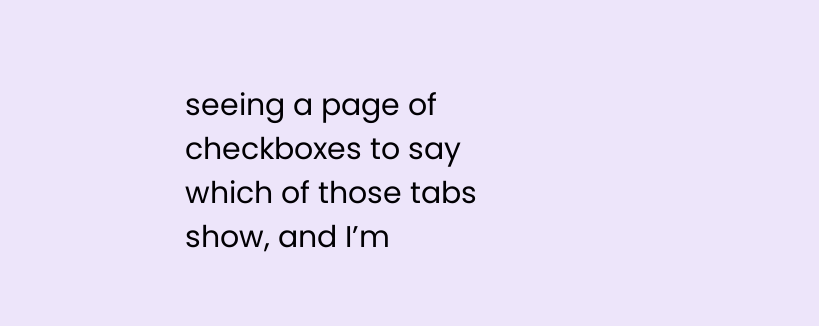seeing a page of checkboxes to say which of those tabs show, and I’m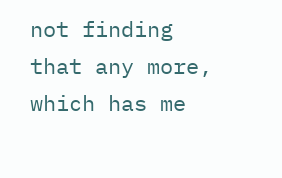not finding that any more, which has me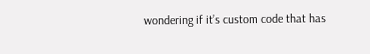wondering if it’s custom code that has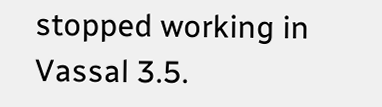stopped working in Vassal 3.5.